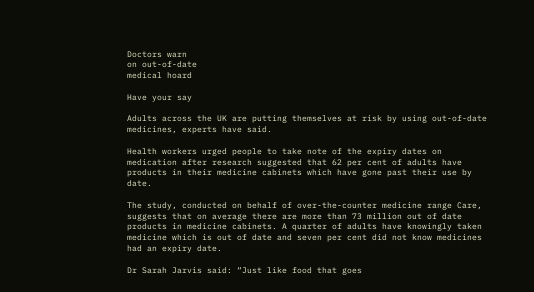Doctors warn
on out-of-date
medical hoard

Have your say

Adults across the UK are putting themselves at risk by using out-of-date medicines, experts have said.

Health workers urged people to take note of the expiry dates on medication after research suggested that 62 per cent of adults have products in their medicine cabinets which have gone past their use by date.

The study, conducted on behalf of over-the-counter medicine range Care, suggests that on average there are more than 73 million out of date products in medicine cabinets. A quarter of adults have knowingly taken medicine which is out of date and seven per cent did not know medicines had an expiry date.

Dr Sarah Jarvis said: “Just like food that goes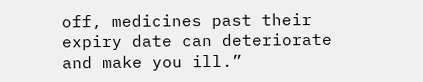off, medicines past their expiry date can deteriorate and make you ill.”